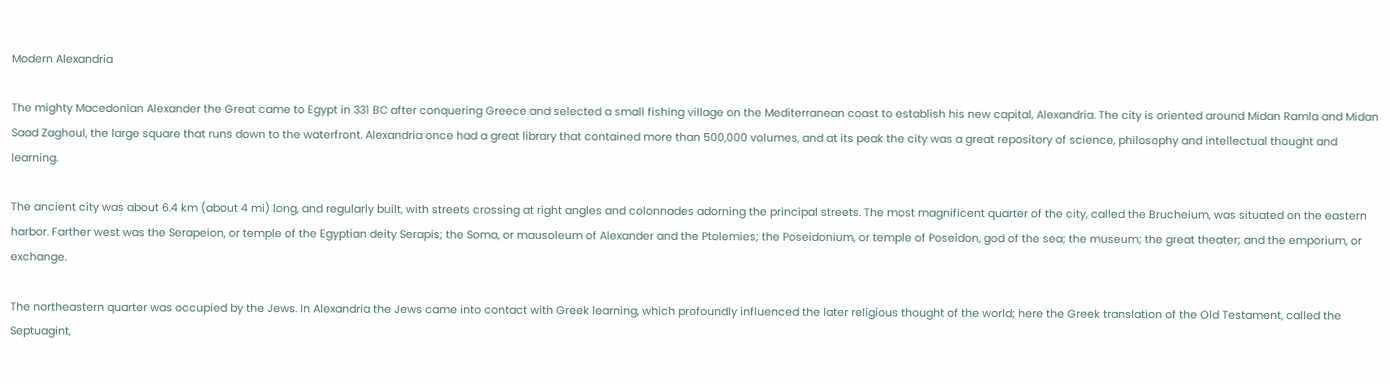Modern Alexandria

The mighty Macedonian Alexander the Great came to Egypt in 331 BC after conquering Greece and selected a small fishing village on the Mediterranean coast to establish his new capital, Alexandria. The city is oriented around Midan Ramla and Midan Saad Zaghoul, the large square that runs down to the waterfront. Alexandria once had a great library that contained more than 500,000 volumes, and at its peak the city was a great repository of science, philosophy and intellectual thought and learning.

The ancient city was about 6.4 km (about 4 mi) long, and regularly built, with streets crossing at right angles and colonnades adorning the principal streets. The most magnificent quarter of the city, called the Brucheium, was situated on the eastern harbor. Farther west was the Serapeion, or temple of the Egyptian deity Serapis; the Soma, or mausoleum of Alexander and the Ptolemies; the Poseidonium, or temple of Poseidon, god of the sea; the museum; the great theater; and the emporium, or exchange.

The northeastern quarter was occupied by the Jews. In Alexandria the Jews came into contact with Greek learning, which profoundly influenced the later religious thought of the world; here the Greek translation of the Old Testament, called the Septuagint,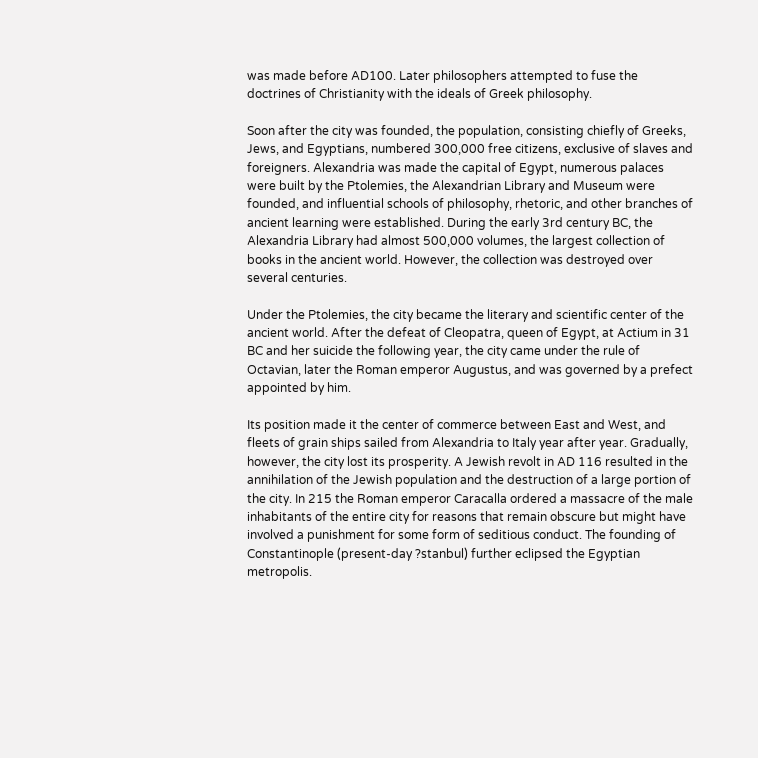was made before AD100. Later philosophers attempted to fuse the doctrines of Christianity with the ideals of Greek philosophy.

Soon after the city was founded, the population, consisting chiefly of Greeks, Jews, and Egyptians, numbered 300,000 free citizens, exclusive of slaves and foreigners. Alexandria was made the capital of Egypt, numerous palaces were built by the Ptolemies, the Alexandrian Library and Museum were founded, and influential schools of philosophy, rhetoric, and other branches of ancient learning were established. During the early 3rd century BC, the Alexandria Library had almost 500,000 volumes, the largest collection of books in the ancient world. However, the collection was destroyed over several centuries.

Under the Ptolemies, the city became the literary and scientific center of the ancient world. After the defeat of Cleopatra, queen of Egypt, at Actium in 31 BC and her suicide the following year, the city came under the rule of Octavian, later the Roman emperor Augustus, and was governed by a prefect appointed by him.

Its position made it the center of commerce between East and West, and fleets of grain ships sailed from Alexandria to Italy year after year. Gradually, however, the city lost its prosperity. A Jewish revolt in AD 116 resulted in the annihilation of the Jewish population and the destruction of a large portion of the city. In 215 the Roman emperor Caracalla ordered a massacre of the male inhabitants of the entire city for reasons that remain obscure but might have involved a punishment for some form of seditious conduct. The founding of Constantinople (present-day ?stanbul) further eclipsed the Egyptian metropolis.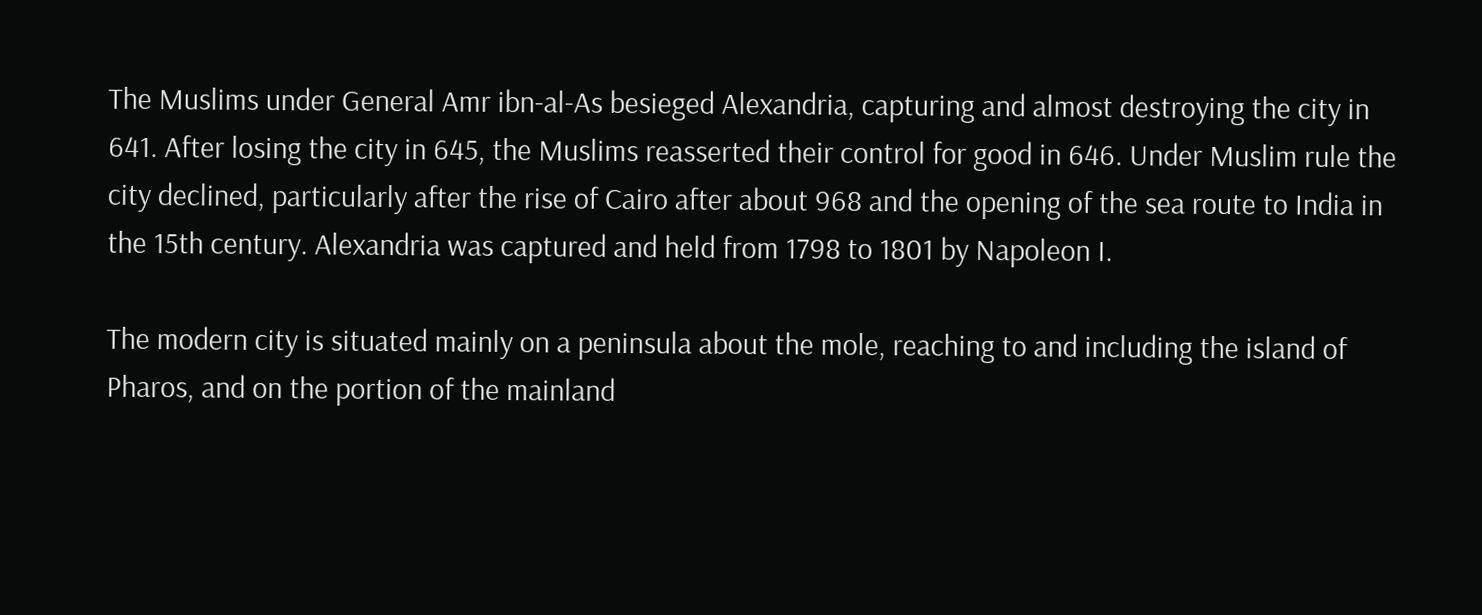The Muslims under General Amr ibn-al-As besieged Alexandria, capturing and almost destroying the city in 641. After losing the city in 645, the Muslims reasserted their control for good in 646. Under Muslim rule the city declined, particularly after the rise of Cairo after about 968 and the opening of the sea route to India in the 15th century. Alexandria was captured and held from 1798 to 1801 by Napoleon I.

The modern city is situated mainly on a peninsula about the mole, reaching to and including the island of Pharos, and on the portion of the mainland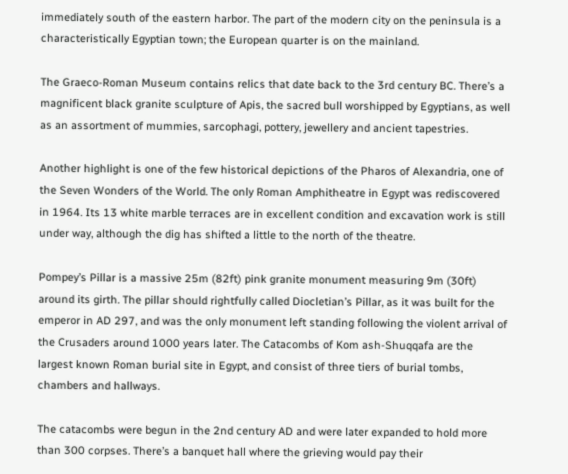immediately south of the eastern harbor. The part of the modern city on the peninsula is a characteristically Egyptian town; the European quarter is on the mainland.

The Graeco-Roman Museum contains relics that date back to the 3rd century BC. There’s a magnificent black granite sculpture of Apis, the sacred bull worshipped by Egyptians, as well as an assortment of mummies, sarcophagi, pottery, jewellery and ancient tapestries.

Another highlight is one of the few historical depictions of the Pharos of Alexandria, one of the Seven Wonders of the World. The only Roman Amphitheatre in Egypt was rediscovered in 1964. Its 13 white marble terraces are in excellent condition and excavation work is still under way, although the dig has shifted a little to the north of the theatre.

Pompey’s Pillar is a massive 25m (82ft) pink granite monument measuring 9m (30ft) around its girth. The pillar should rightfully called Diocletian’s Pillar, as it was built for the emperor in AD 297, and was the only monument left standing following the violent arrival of the Crusaders around 1000 years later. The Catacombs of Kom ash-Shuqqafa are the largest known Roman burial site in Egypt, and consist of three tiers of burial tombs, chambers and hallways.

The catacombs were begun in the 2nd century AD and were later expanded to hold more than 300 corpses. There’s a banquet hall where the grieving would pay their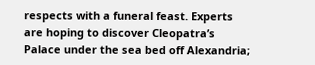respects with a funeral feast. Experts are hoping to discover Cleopatra’s Palace under the sea bed off Alexandria;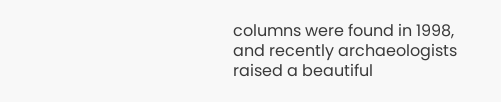columns were found in 1998, and recently archaeologists raised a beautiful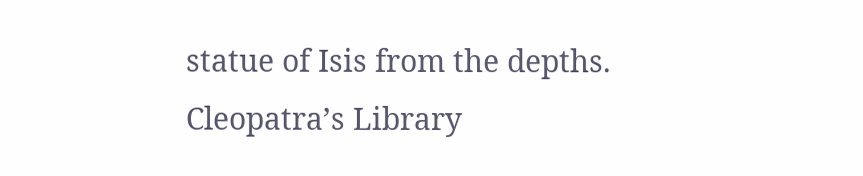statue of Isis from the depths. Cleopatra’s Library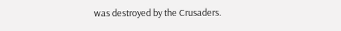was destroyed by the Crusaders.